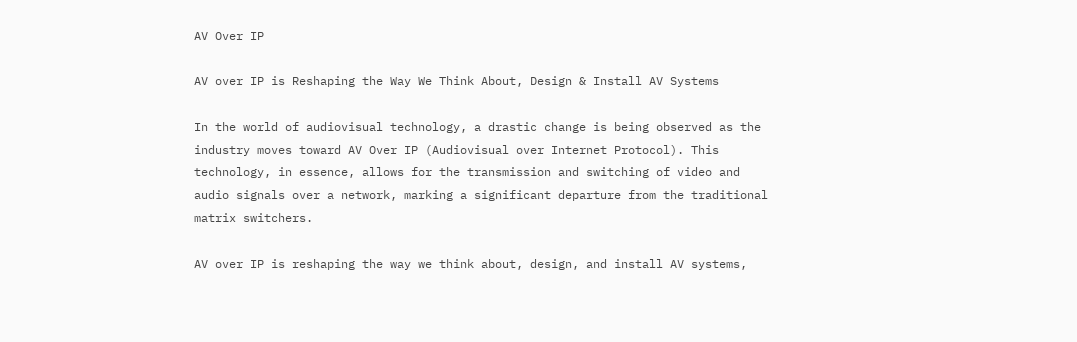AV Over IP

AV over IP is Reshaping the Way We Think About, Design & Install AV Systems

In the world of audiovisual technology, a drastic change is being observed as the industry moves toward AV Over IP (Audiovisual over Internet Protocol). This technology, in essence, allows for the transmission and switching of video and audio signals over a network, marking a significant departure from the traditional matrix switchers.

AV over IP is reshaping the way we think about, design, and install AV systems,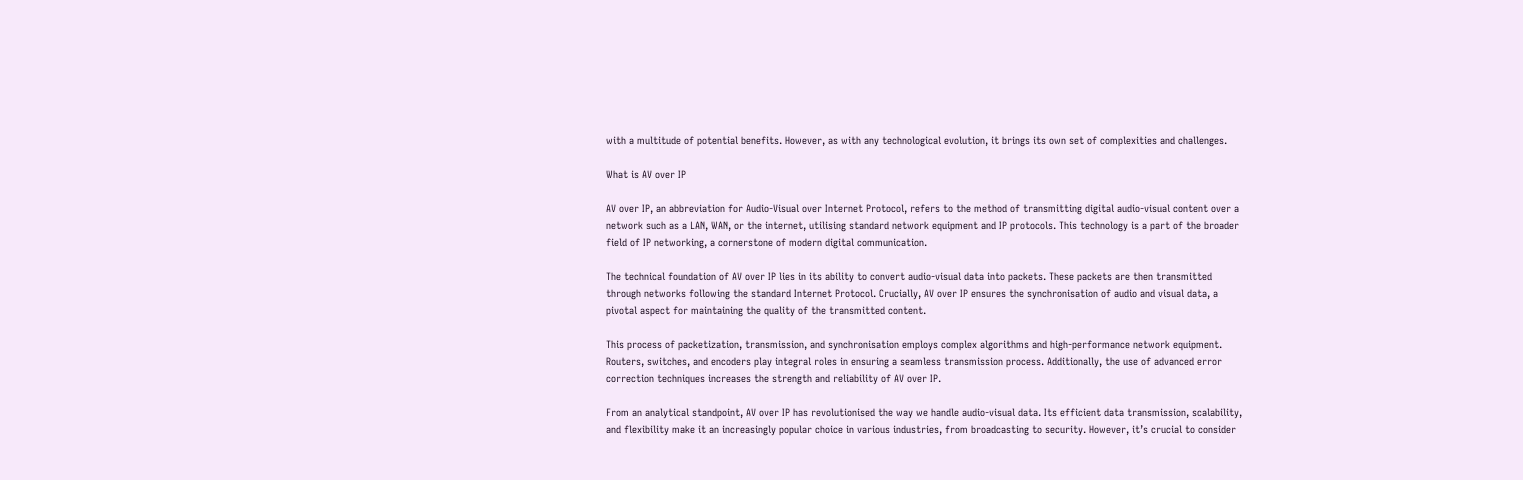with a multitude of potential benefits. However, as with any technological evolution, it brings its own set of complexities and challenges.

What is AV over IP

AV over IP, an abbreviation for Audio-Visual over Internet Protocol, refers to the method of transmitting digital audio-visual content over a network such as a LAN, WAN, or the internet, utilising standard network equipment and IP protocols. This technology is a part of the broader field of IP networking, a cornerstone of modern digital communication.

The technical foundation of AV over IP lies in its ability to convert audio-visual data into packets. These packets are then transmitted through networks following the standard Internet Protocol. Crucially, AV over IP ensures the synchronisation of audio and visual data, a pivotal aspect for maintaining the quality of the transmitted content.

This process of packetization, transmission, and synchronisation employs complex algorithms and high-performance network equipment. Routers, switches, and encoders play integral roles in ensuring a seamless transmission process. Additionally, the use of advanced error correction techniques increases the strength and reliability of AV over IP.

From an analytical standpoint, AV over IP has revolutionised the way we handle audio-visual data. Its efficient data transmission, scalability, and flexibility make it an increasingly popular choice in various industries, from broadcasting to security. However, it’s crucial to consider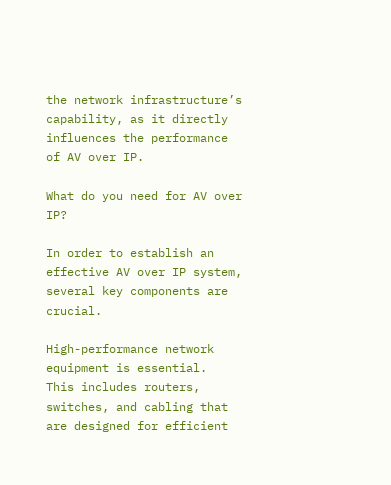the network infrastructure’s capability, as it directly influences the performance of AV over IP.

What do you need for AV over IP?

In order to establish an effective AV over IP system, several key components are crucial.

High-performance network equipment is essential.
This includes routers, switches, and cabling that are designed for efficient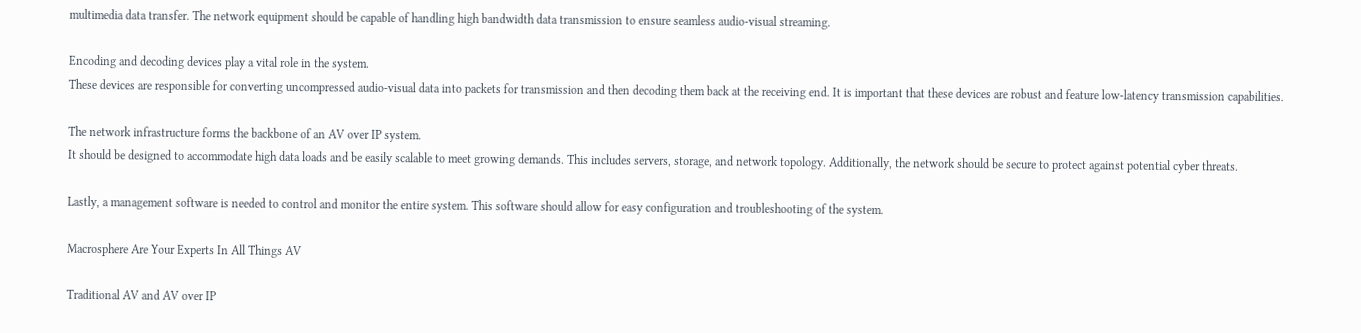multimedia data transfer. The network equipment should be capable of handling high bandwidth data transmission to ensure seamless audio-visual streaming.

Encoding and decoding devices play a vital role in the system.
These devices are responsible for converting uncompressed audio-visual data into packets for transmission and then decoding them back at the receiving end. It is important that these devices are robust and feature low-latency transmission capabilities.

The network infrastructure forms the backbone of an AV over IP system.
It should be designed to accommodate high data loads and be easily scalable to meet growing demands. This includes servers, storage, and network topology. Additionally, the network should be secure to protect against potential cyber threats.

Lastly, a management software is needed to control and monitor the entire system. This software should allow for easy configuration and troubleshooting of the system.

Macrosphere Are Your Experts In All Things AV

Traditional AV and AV over IP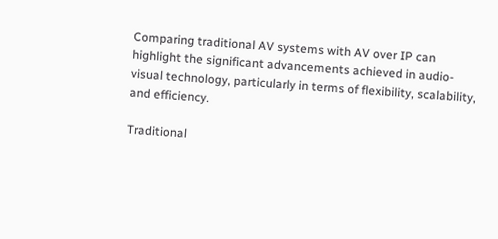Comparing traditional AV systems with AV over IP can highlight the significant advancements achieved in audio-visual technology, particularly in terms of flexibility, scalability, and efficiency.

Traditional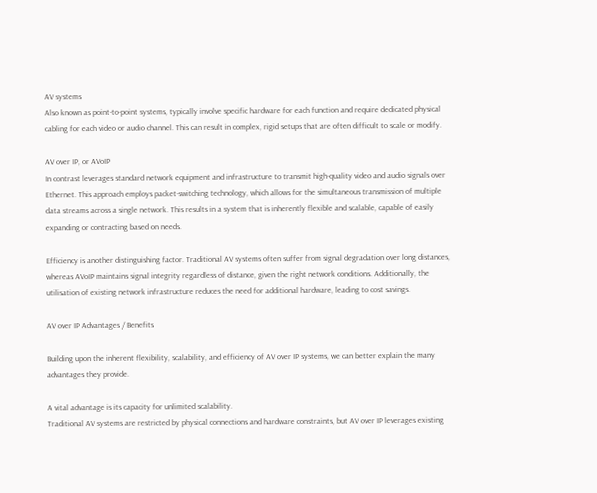AV systems
Also known as point-to-point systems, typically involve specific hardware for each function and require dedicated physical cabling for each video or audio channel. This can result in complex, rigid setups that are often difficult to scale or modify.

AV over IP, or AVoIP
In contrast leverages standard network equipment and infrastructure to transmit high-quality video and audio signals over Ethernet. This approach employs packet-switching technology, which allows for the simultaneous transmission of multiple data streams across a single network. This results in a system that is inherently flexible and scalable, capable of easily expanding or contracting based on needs.

Efficiency is another distinguishing factor. Traditional AV systems often suffer from signal degradation over long distances, whereas AVoIP maintains signal integrity regardless of distance, given the right network conditions. Additionally, the utilisation of existing network infrastructure reduces the need for additional hardware, leading to cost savings.

AV over IP Advantages / Benefits

Building upon the inherent flexibility, scalability, and efficiency of AV over IP systems, we can better explain the many advantages they provide.

A vital advantage is its capacity for unlimited scalability.
Traditional AV systems are restricted by physical connections and hardware constraints, but AV over IP leverages existing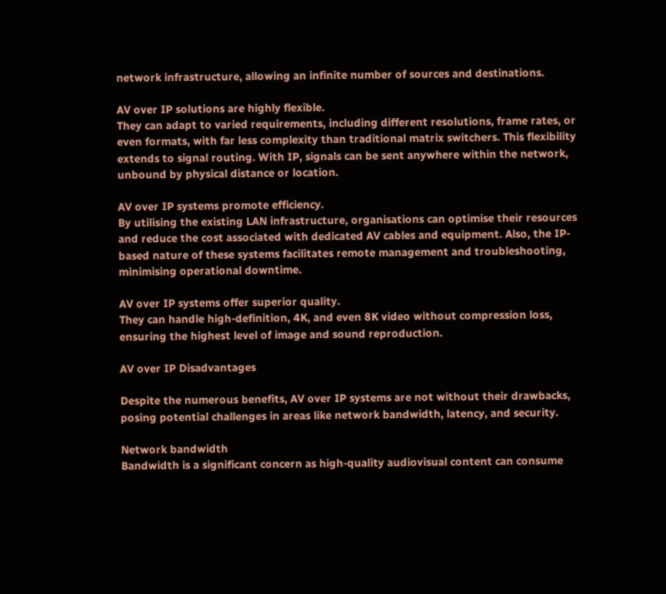network infrastructure, allowing an infinite number of sources and destinations.

AV over IP solutions are highly flexible.
They can adapt to varied requirements, including different resolutions, frame rates, or even formats, with far less complexity than traditional matrix switchers. This flexibility extends to signal routing. With IP, signals can be sent anywhere within the network, unbound by physical distance or location.

AV over IP systems promote efficiency.
By utilising the existing LAN infrastructure, organisations can optimise their resources and reduce the cost associated with dedicated AV cables and equipment. Also, the IP-based nature of these systems facilitates remote management and troubleshooting, minimising operational downtime.

AV over IP systems offer superior quality.
They can handle high-definition, 4K, and even 8K video without compression loss, ensuring the highest level of image and sound reproduction.

AV over IP Disadvantages

Despite the numerous benefits, AV over IP systems are not without their drawbacks, posing potential challenges in areas like network bandwidth, latency, and security.

Network bandwidth
Bandwidth is a significant concern as high-quality audiovisual content can consume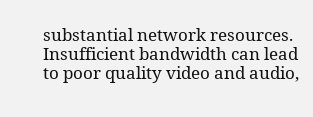substantial network resources. Insufficient bandwidth can lead to poor quality video and audio,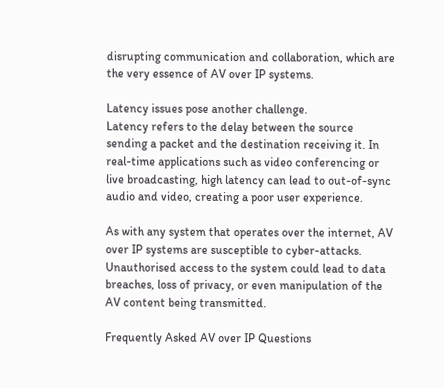disrupting communication and collaboration, which are the very essence of AV over IP systems.

Latency issues pose another challenge.
Latency refers to the delay between the source sending a packet and the destination receiving it. In real-time applications such as video conferencing or live broadcasting, high latency can lead to out-of-sync audio and video, creating a poor user experience.

As with any system that operates over the internet, AV over IP systems are susceptible to cyber-attacks. Unauthorised access to the system could lead to data breaches, loss of privacy, or even manipulation of the AV content being transmitted.

Frequently Asked AV over IP Questions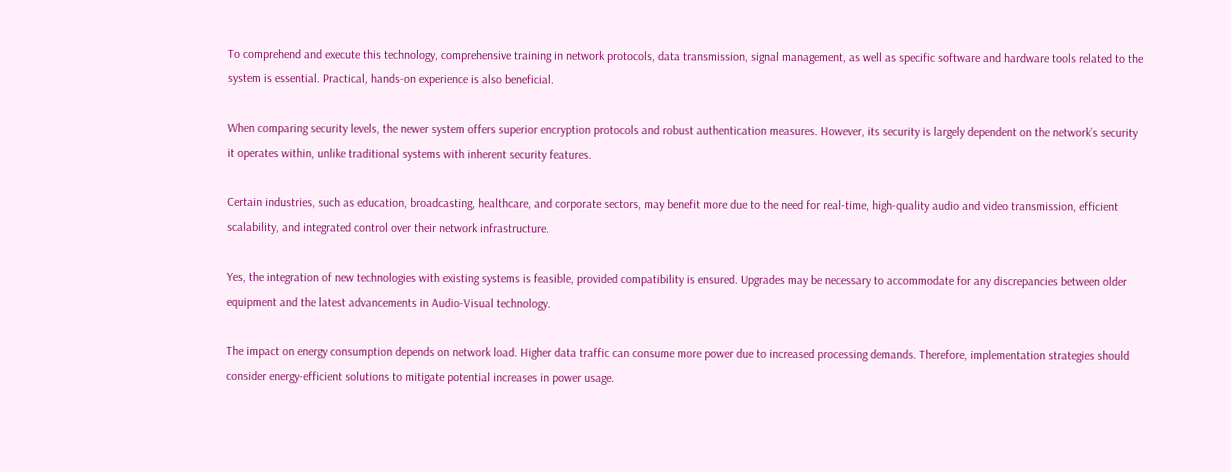To comprehend and execute this technology, comprehensive training in network protocols, data transmission, signal management, as well as specific software and hardware tools related to the system is essential. Practical, hands-on experience is also beneficial.

When comparing security levels, the newer system offers superior encryption protocols and robust authentication measures. However, its security is largely dependent on the network’s security it operates within, unlike traditional systems with inherent security features.

Certain industries, such as education, broadcasting, healthcare, and corporate sectors, may benefit more due to the need for real-time, high-quality audio and video transmission, efficient scalability, and integrated control over their network infrastructure.

Yes, the integration of new technologies with existing systems is feasible, provided compatibility is ensured. Upgrades may be necessary to accommodate for any discrepancies between older equipment and the latest advancements in Audio-Visual technology.

The impact on energy consumption depends on network load. Higher data traffic can consume more power due to increased processing demands. Therefore, implementation strategies should consider energy-efficient solutions to mitigate potential increases in power usage.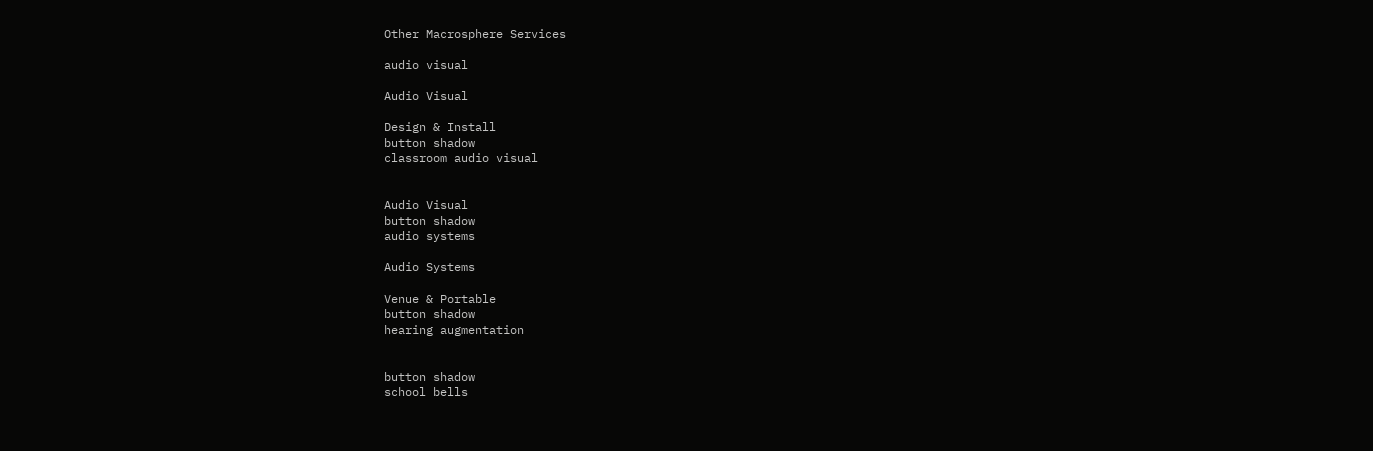Other Macrosphere Services

audio visual

Audio Visual

Design & Install
button shadow
classroom audio visual


Audio Visual
button shadow
audio systems

Audio Systems

Venue & Portable
button shadow
hearing augmentation


button shadow
school bells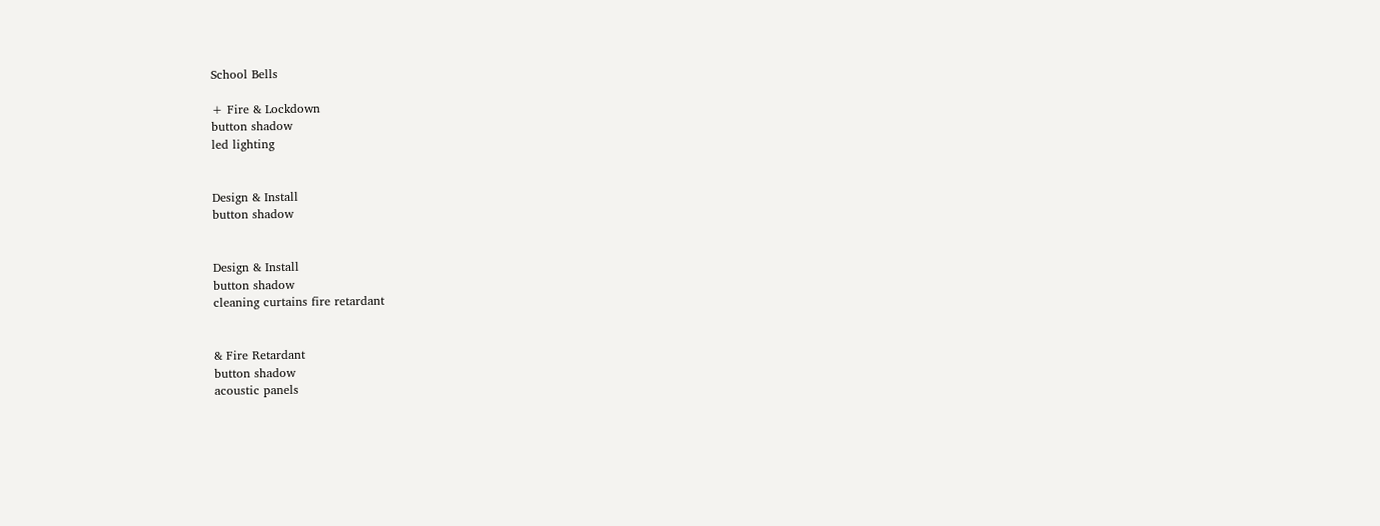School Bells

+ Fire & Lockdown
button shadow
led lighting


Design & Install
button shadow


Design & Install
button shadow
cleaning curtains fire retardant


& Fire Retardant
button shadow
acoustic panels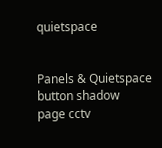quietspace


Panels & Quietspace
button shadow
page cctv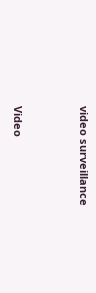video surveillance


Video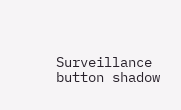Surveillance
button shadow